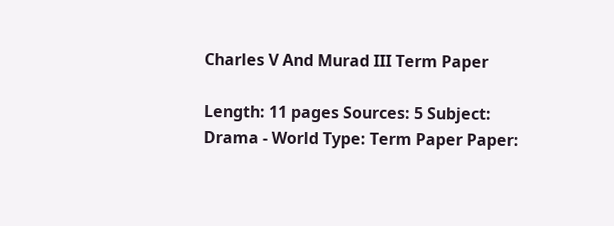Charles V And Murad III Term Paper

Length: 11 pages Sources: 5 Subject: Drama - World Type: Term Paper Paper: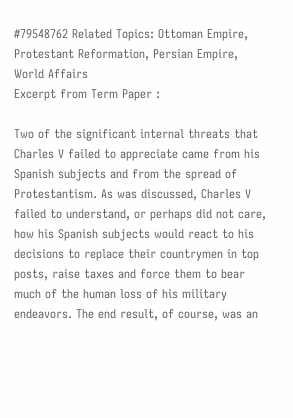#79548762 Related Topics: Ottoman Empire, Protestant Reformation, Persian Empire, World Affairs
Excerpt from Term Paper :

Two of the significant internal threats that Charles V failed to appreciate came from his Spanish subjects and from the spread of Protestantism. As was discussed, Charles V failed to understand, or perhaps did not care, how his Spanish subjects would react to his decisions to replace their countrymen in top posts, raise taxes and force them to bear much of the human loss of his military endeavors. The end result, of course, was an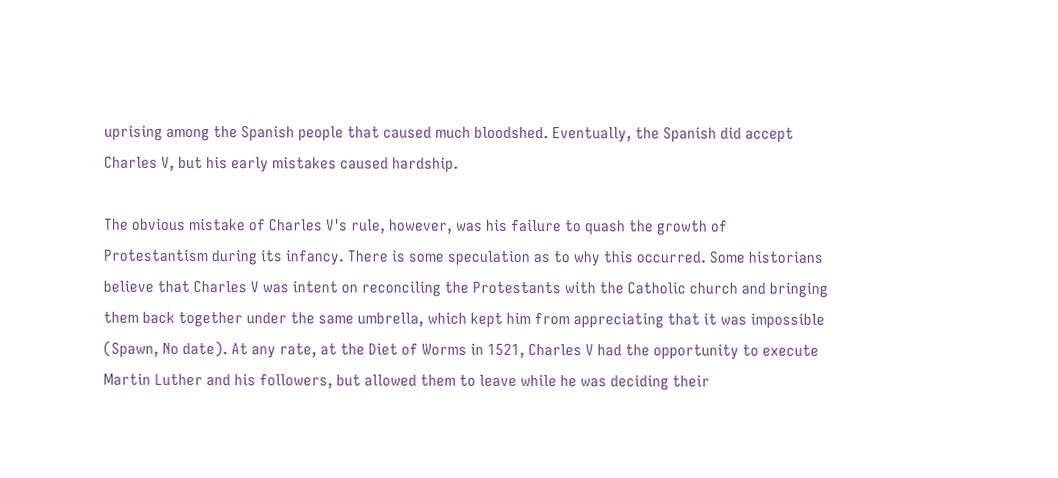uprising among the Spanish people that caused much bloodshed. Eventually, the Spanish did accept Charles V, but his early mistakes caused hardship.

The obvious mistake of Charles V's rule, however, was his failure to quash the growth of Protestantism during its infancy. There is some speculation as to why this occurred. Some historians believe that Charles V was intent on reconciling the Protestants with the Catholic church and bringing them back together under the same umbrella, which kept him from appreciating that it was impossible (Spawn, No date). At any rate, at the Diet of Worms in 1521, Charles V had the opportunity to execute Martin Luther and his followers, but allowed them to leave while he was deciding their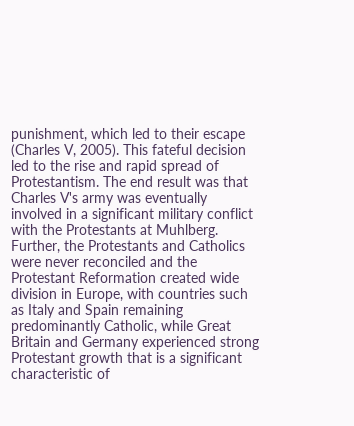punishment, which led to their escape (Charles V, 2005). This fateful decision led to the rise and rapid spread of Protestantism. The end result was that Charles V's army was eventually involved in a significant military conflict with the Protestants at Muhlberg. Further, the Protestants and Catholics were never reconciled and the Protestant Reformation created wide division in Europe, with countries such as Italy and Spain remaining predominantly Catholic, while Great Britain and Germany experienced strong Protestant growth that is a significant characteristic of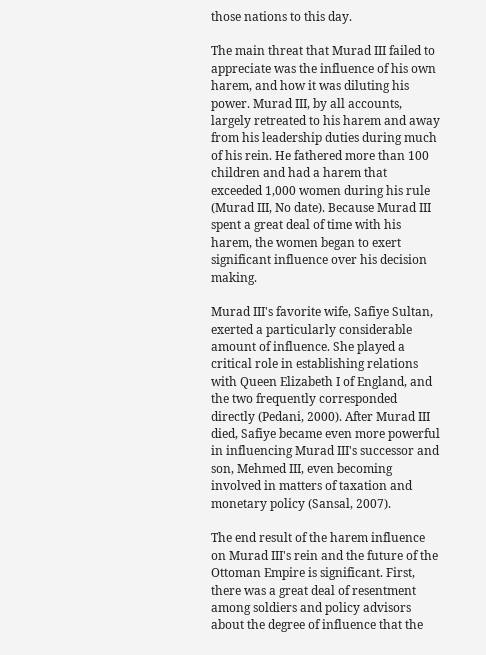those nations to this day.

The main threat that Murad III failed to appreciate was the influence of his own harem, and how it was diluting his power. Murad III, by all accounts, largely retreated to his harem and away from his leadership duties during much of his rein. He fathered more than 100 children and had a harem that exceeded 1,000 women during his rule (Murad III, No date). Because Murad III spent a great deal of time with his harem, the women began to exert significant influence over his decision making.

Murad III's favorite wife, Safiye Sultan, exerted a particularly considerable amount of influence. She played a critical role in establishing relations with Queen Elizabeth I of England, and the two frequently corresponded directly (Pedani, 2000). After Murad III died, Safiye became even more powerful in influencing Murad III's successor and son, Mehmed III, even becoming involved in matters of taxation and monetary policy (Sansal, 2007).

The end result of the harem influence on Murad III's rein and the future of the Ottoman Empire is significant. First, there was a great deal of resentment among soldiers and policy advisors about the degree of influence that the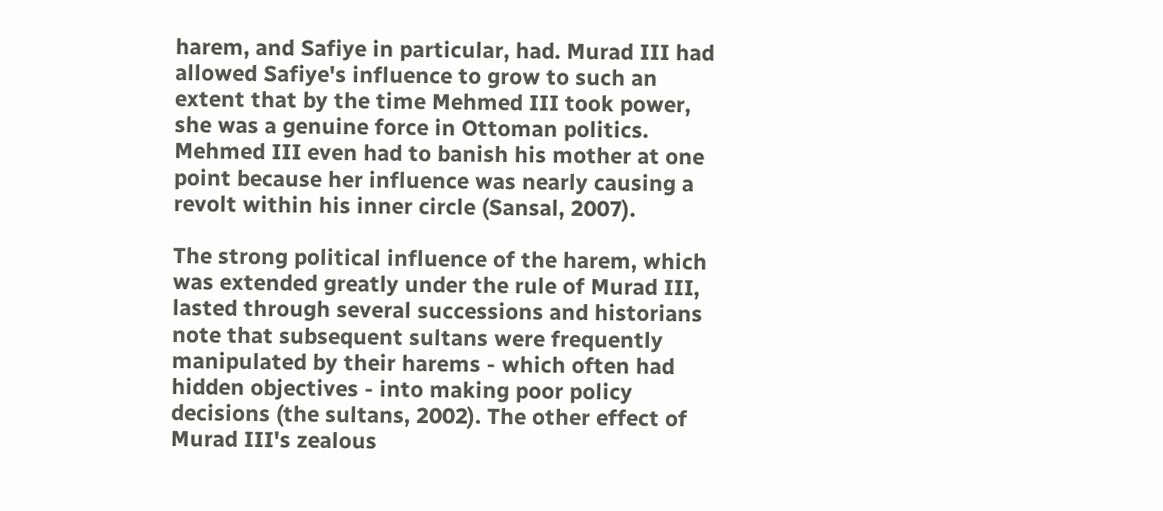harem, and Safiye in particular, had. Murad III had allowed Safiye's influence to grow to such an extent that by the time Mehmed III took power, she was a genuine force in Ottoman politics. Mehmed III even had to banish his mother at one point because her influence was nearly causing a revolt within his inner circle (Sansal, 2007).

The strong political influence of the harem, which was extended greatly under the rule of Murad III, lasted through several successions and historians note that subsequent sultans were frequently manipulated by their harems - which often had hidden objectives - into making poor policy decisions (the sultans, 2002). The other effect of Murad III's zealous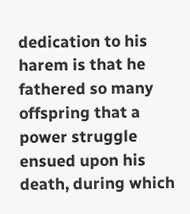dedication to his harem is that he fathered so many offspring that a power struggle ensued upon his death, during which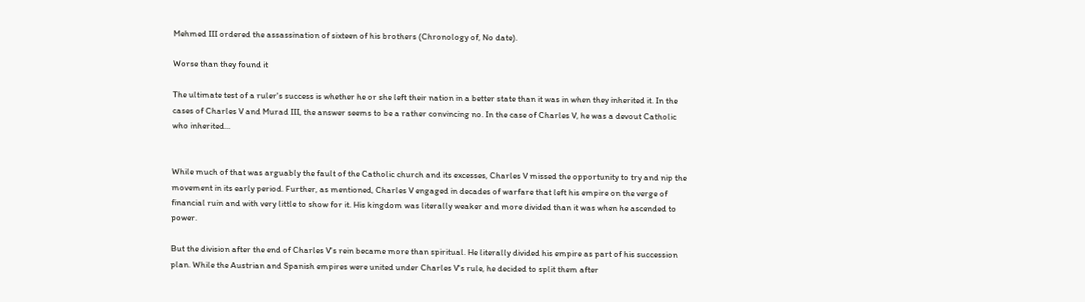Mehmed III ordered the assassination of sixteen of his brothers (Chronology of, No date).

Worse than they found it

The ultimate test of a ruler's success is whether he or she left their nation in a better state than it was in when they inherited it. In the cases of Charles V and Murad III, the answer seems to be a rather convincing no. In the case of Charles V, he was a devout Catholic who inherited...


While much of that was arguably the fault of the Catholic church and its excesses, Charles V missed the opportunity to try and nip the movement in its early period. Further, as mentioned, Charles V engaged in decades of warfare that left his empire on the verge of financial ruin and with very little to show for it. His kingdom was literally weaker and more divided than it was when he ascended to power.

But the division after the end of Charles V's rein became more than spiritual. He literally divided his empire as part of his succession plan. While the Austrian and Spanish empires were united under Charles V's rule, he decided to split them after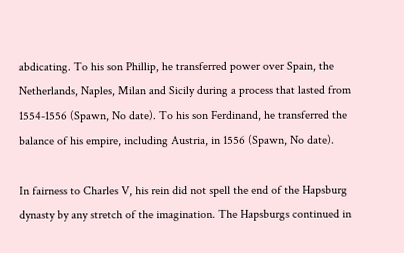abdicating. To his son Phillip, he transferred power over Spain, the Netherlands, Naples, Milan and Sicily during a process that lasted from 1554-1556 (Spawn, No date). To his son Ferdinand, he transferred the balance of his empire, including Austria, in 1556 (Spawn, No date).

In fairness to Charles V, his rein did not spell the end of the Hapsburg dynasty by any stretch of the imagination. The Hapsburgs continued in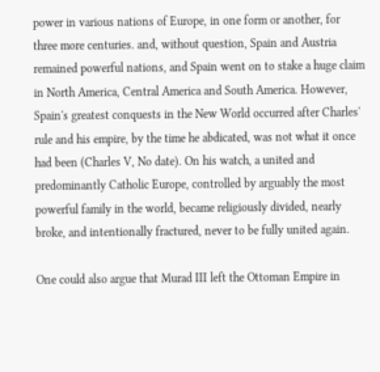power in various nations of Europe, in one form or another, for three more centuries. and, without question, Spain and Austria remained powerful nations, and Spain went on to stake a huge claim in North America, Central America and South America. However, Spain's greatest conquests in the New World occurred after Charles' rule and his empire, by the time he abdicated, was not what it once had been (Charles V, No date). On his watch, a united and predominantly Catholic Europe, controlled by arguably the most powerful family in the world, became religiously divided, nearly broke, and intentionally fractured, never to be fully united again.

One could also argue that Murad III left the Ottoman Empire in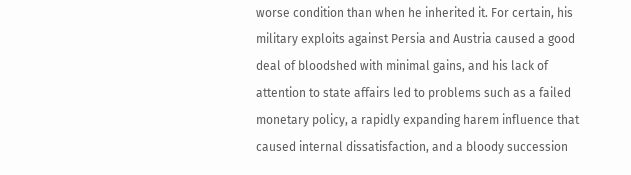worse condition than when he inherited it. For certain, his military exploits against Persia and Austria caused a good deal of bloodshed with minimal gains, and his lack of attention to state affairs led to problems such as a failed monetary policy, a rapidly expanding harem influence that caused internal dissatisfaction, and a bloody succession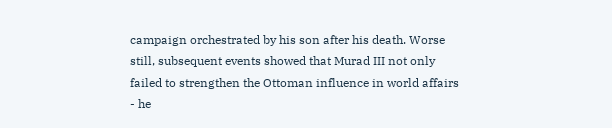campaign orchestrated by his son after his death. Worse still, subsequent events showed that Murad III not only failed to strengthen the Ottoman influence in world affairs - he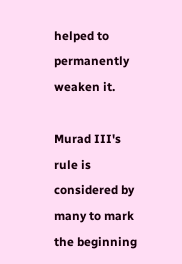helped to permanently weaken it.

Murad III's rule is considered by many to mark the beginning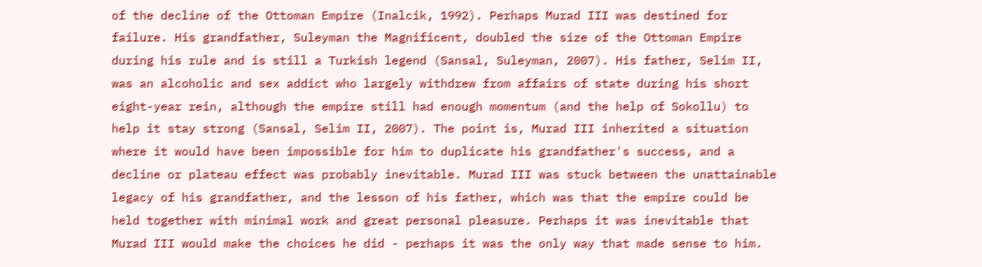of the decline of the Ottoman Empire (Inalcik, 1992). Perhaps Murad III was destined for failure. His grandfather, Suleyman the Magnificent, doubled the size of the Ottoman Empire during his rule and is still a Turkish legend (Sansal, Suleyman, 2007). His father, Selim II, was an alcoholic and sex addict who largely withdrew from affairs of state during his short eight-year rein, although the empire still had enough momentum (and the help of Sokollu) to help it stay strong (Sansal, Selim II, 2007). The point is, Murad III inherited a situation where it would have been impossible for him to duplicate his grandfather's success, and a decline or plateau effect was probably inevitable. Murad III was stuck between the unattainable legacy of his grandfather, and the lesson of his father, which was that the empire could be held together with minimal work and great personal pleasure. Perhaps it was inevitable that Murad III would make the choices he did - perhaps it was the only way that made sense to him.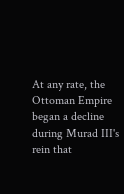At any rate, the Ottoman Empire began a decline during Murad III's rein that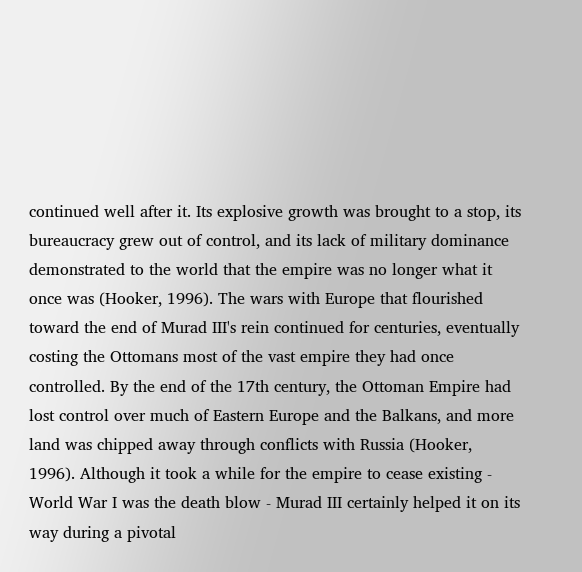continued well after it. Its explosive growth was brought to a stop, its bureaucracy grew out of control, and its lack of military dominance demonstrated to the world that the empire was no longer what it once was (Hooker, 1996). The wars with Europe that flourished toward the end of Murad III's rein continued for centuries, eventually costing the Ottomans most of the vast empire they had once controlled. By the end of the 17th century, the Ottoman Empire had lost control over much of Eastern Europe and the Balkans, and more land was chipped away through conflicts with Russia (Hooker, 1996). Although it took a while for the empire to cease existing - World War I was the death blow - Murad III certainly helped it on its way during a pivotal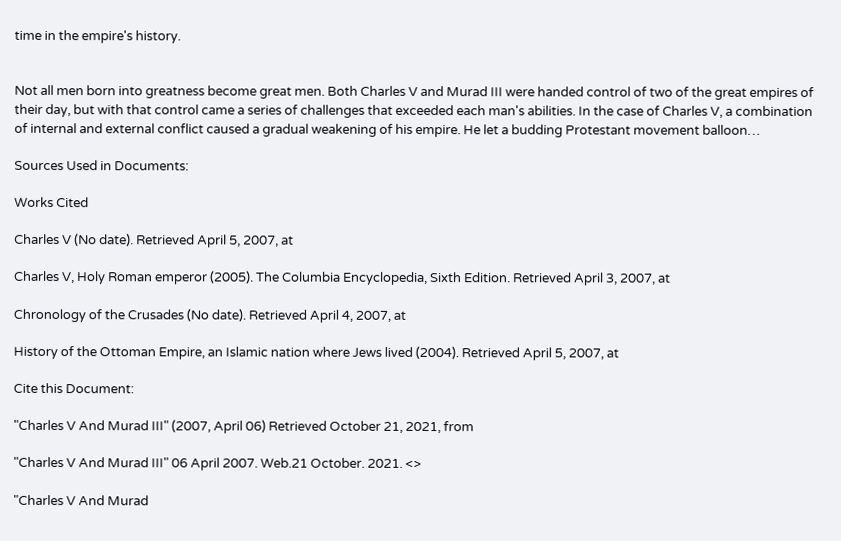time in the empire's history.


Not all men born into greatness become great men. Both Charles V and Murad III were handed control of two of the great empires of their day, but with that control came a series of challenges that exceeded each man's abilities. In the case of Charles V, a combination of internal and external conflict caused a gradual weakening of his empire. He let a budding Protestant movement balloon…

Sources Used in Documents:

Works Cited

Charles V (No date). Retrieved April 5, 2007, at

Charles V, Holy Roman emperor (2005). The Columbia Encyclopedia, Sixth Edition. Retrieved April 3, 2007, at

Chronology of the Crusades (No date). Retrieved April 4, 2007, at

History of the Ottoman Empire, an Islamic nation where Jews lived (2004). Retrieved April 5, 2007, at

Cite this Document:

"Charles V And Murad III" (2007, April 06) Retrieved October 21, 2021, from

"Charles V And Murad III" 06 April 2007. Web.21 October. 2021. <>

"Charles V And Murad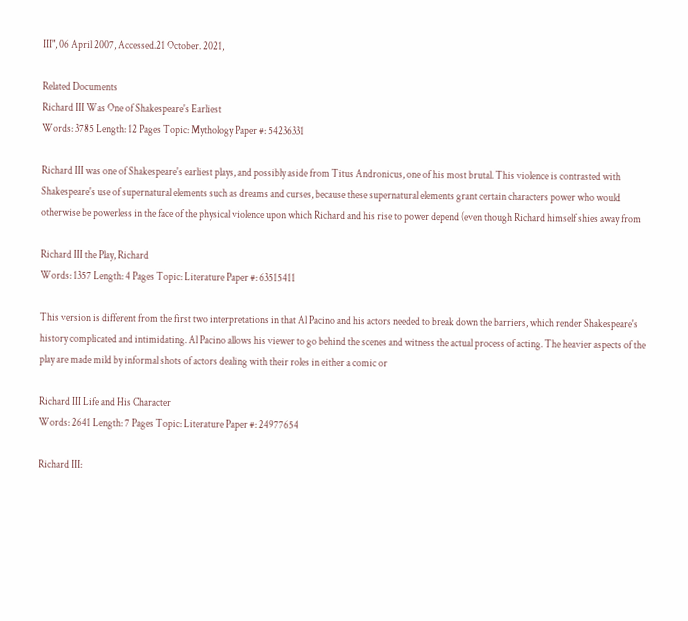III", 06 April 2007, Accessed.21 October. 2021,

Related Documents
Richard III Was One of Shakespeare's Earliest
Words: 3785 Length: 12 Pages Topic: Mythology Paper #: 54236331

Richard III was one of Shakespeare's earliest plays, and possibly aside from Titus Andronicus, one of his most brutal. This violence is contrasted with Shakespeare's use of supernatural elements such as dreams and curses, because these supernatural elements grant certain characters power who would otherwise be powerless in the face of the physical violence upon which Richard and his rise to power depend (even though Richard himself shies away from

Richard III the Play, Richard
Words: 1357 Length: 4 Pages Topic: Literature Paper #: 63515411

This version is different from the first two interpretations in that Al Pacino and his actors needed to break down the barriers, which render Shakespeare's history complicated and intimidating. Al Pacino allows his viewer to go behind the scenes and witness the actual process of acting. The heavier aspects of the play are made mild by informal shots of actors dealing with their roles in either a comic or

Richard III Life and His Character
Words: 2641 Length: 7 Pages Topic: Literature Paper #: 24977654

Richard III: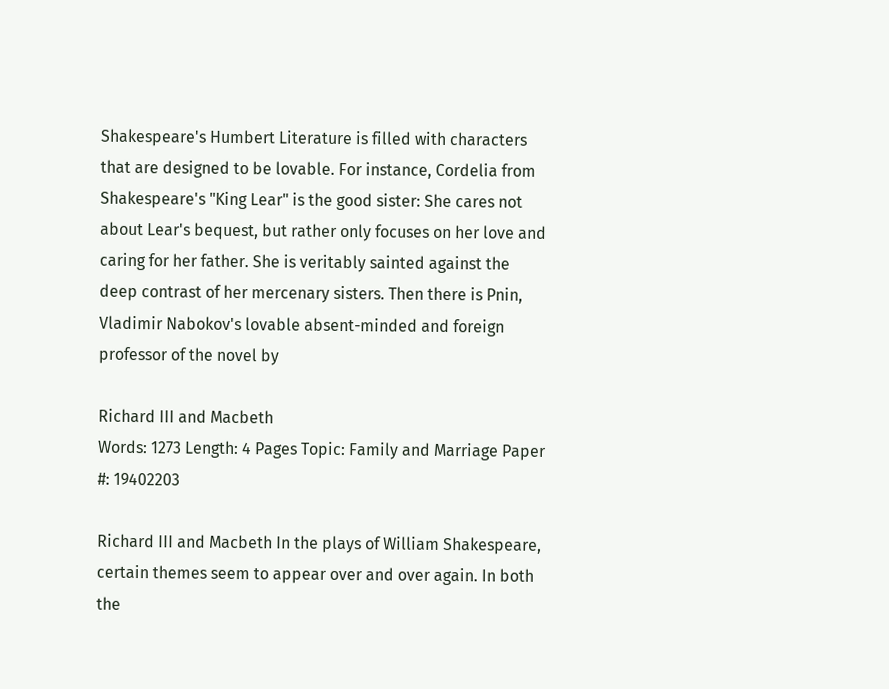Shakespeare's Humbert Literature is filled with characters that are designed to be lovable. For instance, Cordelia from Shakespeare's "King Lear" is the good sister: She cares not about Lear's bequest, but rather only focuses on her love and caring for her father. She is veritably sainted against the deep contrast of her mercenary sisters. Then there is Pnin, Vladimir Nabokov's lovable absent-minded and foreign professor of the novel by

Richard III and Macbeth
Words: 1273 Length: 4 Pages Topic: Family and Marriage Paper #: 19402203

Richard III and Macbeth In the plays of William Shakespeare, certain themes seem to appear over and over again. In both the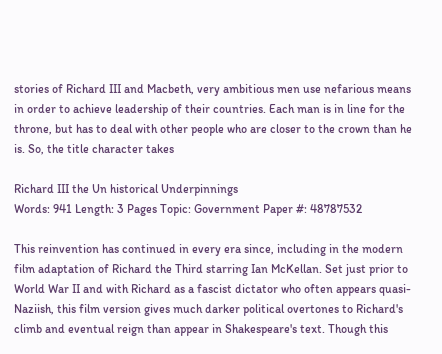stories of Richard III and Macbeth, very ambitious men use nefarious means in order to achieve leadership of their countries. Each man is in line for the throne, but has to deal with other people who are closer to the crown than he is. So, the title character takes

Richard III the Un historical Underpinnings
Words: 941 Length: 3 Pages Topic: Government Paper #: 48787532

This reinvention has continued in every era since, including in the modern film adaptation of Richard the Third starring Ian McKellan. Set just prior to World War II and with Richard as a fascist dictator who often appears quasi-Naziish, this film version gives much darker political overtones to Richard's climb and eventual reign than appear in Shakespeare's text. Though this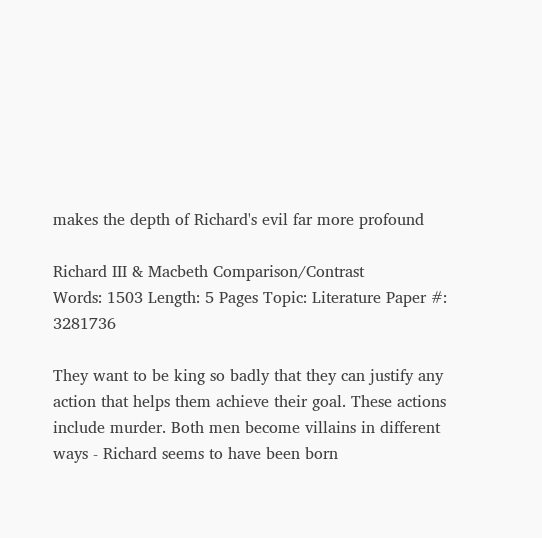makes the depth of Richard's evil far more profound

Richard III & Macbeth Comparison/Contrast
Words: 1503 Length: 5 Pages Topic: Literature Paper #: 3281736

They want to be king so badly that they can justify any action that helps them achieve their goal. These actions include murder. Both men become villains in different ways - Richard seems to have been born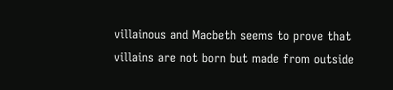villainous and Macbeth seems to prove that villains are not born but made from outside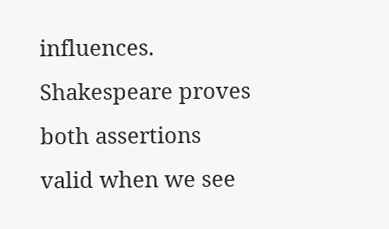influences. Shakespeare proves both assertions valid when we see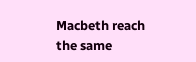Macbeth reach the same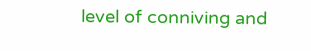level of conniving and